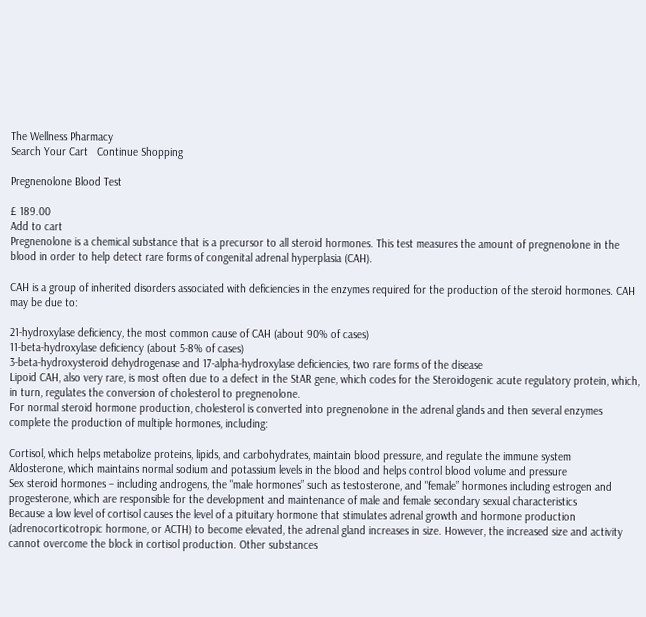The Wellness Pharmacy
Search Your Cart   Continue Shopping

Pregnenolone Blood Test

£ 189.00
Add to cart
Pregnenolone is a chemical substance that is a precursor to all steroid hormones. This test measures the amount of pregnenolone in the blood in order to help detect rare forms of congenital adrenal hyperplasia (CAH).

CAH is a group of inherited disorders associated with deficiencies in the enzymes required for the production of the steroid hormones. CAH may be due to:

21-hydroxylase deficiency, the most common cause of CAH (about 90% of cases)
11-beta-hydroxylase deficiency (about 5-8% of cases)
3-beta-hydroxysteroid dehydrogenase and 17-alpha-hydroxylase deficiencies, two rare forms of the disease
Lipoid CAH, also very rare, is most often due to a defect in the StAR gene, which codes for the Steroidogenic acute regulatory protein, which, in turn, regulates the conversion of cholesterol to pregnenolone.
For normal steroid hormone production, cholesterol is converted into pregnenolone in the adrenal glands and then several enzymes complete the production of multiple hormones, including:

Cortisol, which helps metabolize proteins, lipids, and carbohydrates, maintain blood pressure, and regulate the immune system
Aldosterone, which maintains normal sodium and potassium levels in the blood and helps control blood volume and pressure
Sex steroid hormones – including androgens, the "male hormones” such as testosterone, and "female” hormones including estrogen and progesterone, which are responsible for the development and maintenance of male and female secondary sexual characteristics
Because a low level of cortisol causes the level of a pituitary hormone that stimulates adrenal growth and hormone production (adrenocorticotropic hormone, or ACTH) to become elevated, the adrenal gland increases in size. However, the increased size and activity cannot overcome the block in cortisol production. Other substances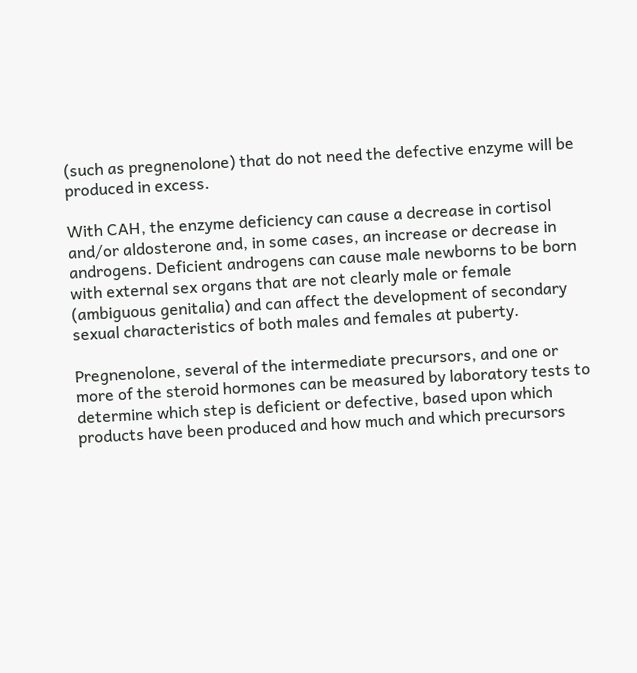(such as pregnenolone) that do not need the defective enzyme will be produced in excess.

With CAH, the enzyme deficiency can cause a decrease in cortisol and/or aldosterone and, in some cases, an increase or decrease in androgens. Deficient androgens can cause male newborns to be born with external sex organs that are not clearly male or female (ambiguous genitalia) and can affect the development of secondary sexual characteristics of both males and females at puberty.

Pregnenolone, several of the intermediate precursors, and one or more of the steroid hormones can be measured by laboratory tests to determine which step is deficient or defective, based upon which products have been produced and how much and which precursors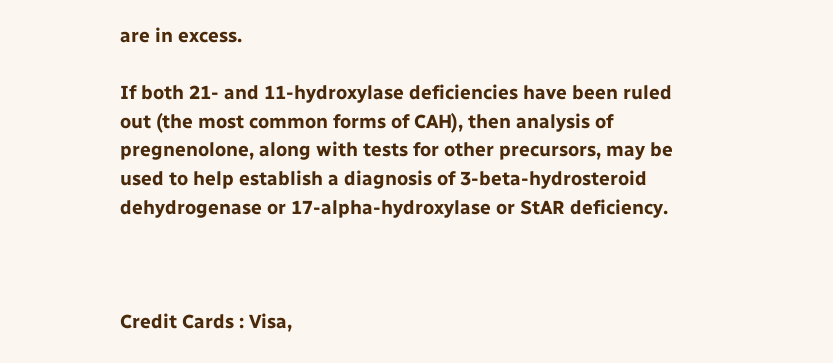are in excess.

If both 21- and 11-hydroxylase deficiencies have been ruled out (the most common forms of CAH), then analysis of pregnenolone, along with tests for other precursors, may be used to help establish a diagnosis of 3-beta-hydrosteroid dehydrogenase or 17-alpha-hydroxylase or StAR deficiency.



Credit Cards : Visa,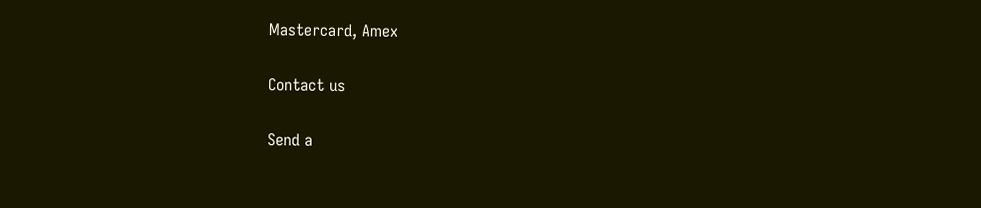Mastercard, Amex

Contact us

Send a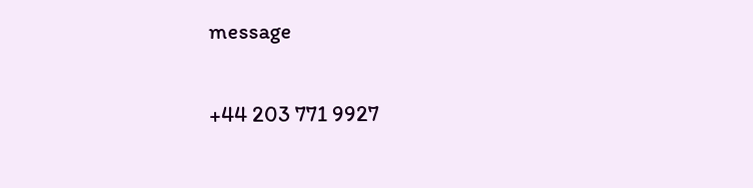message

+44 203 771 9927